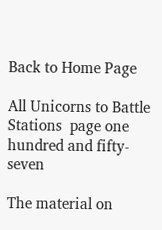Back to Home Page

All Unicorns to Battle Stations  page one hundred and fifty-seven

The material on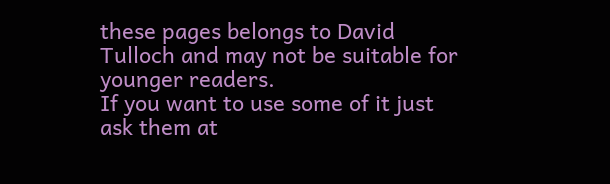these pages belongs to David Tulloch and may not be suitable for younger readers.
If you want to use some of it just ask them at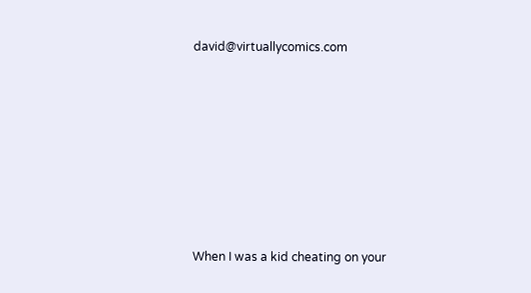david@virtuallycomics.com









When I was a kid cheating on your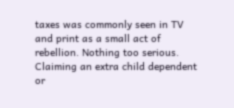taxes was commonly seen in TV and print as a small act of rebellion. Nothing too serious. Claiming an extra child dependent or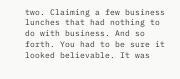two. Claiming a few business lunches that had nothing to do with business. And so forth. You had to be sure it looked believable. It was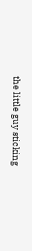the little guy sticking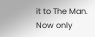it to The Man. Now only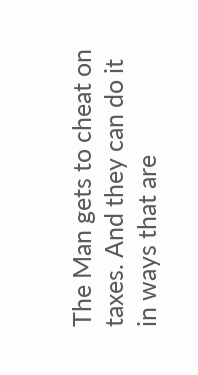The Man gets to cheat on taxes. And they can do it in ways that are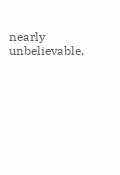nearly unbelievable.